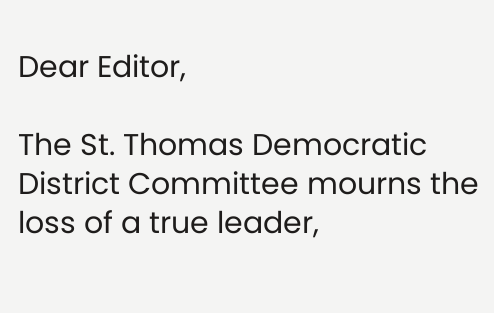Dear Editor,

The St. Thomas Democratic District Committee mourns the loss of a true leader,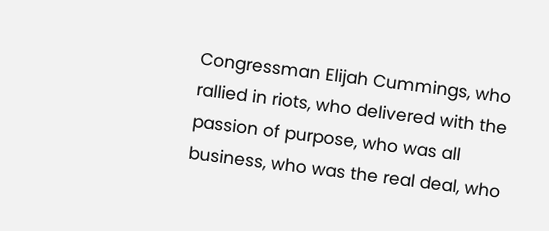Congressman Elijah Cummings, who rallied in riots, who delivered with the passion of purpose, who was all business, who was the real deal, who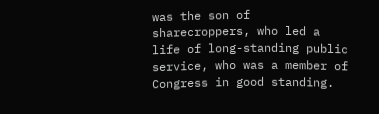was the son of sharecroppers, who led a life of long-standing public service, who was a member of Congress in good standing.